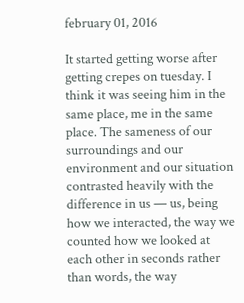february 01, 2016

It started getting worse after getting crepes on tuesday. I think it was seeing him in the same place, me in the same place. The sameness of our surroundings and our environment and our situation contrasted heavily with the difference in us — us, being how we interacted, the way we counted how we looked at each other in seconds rather than words, the way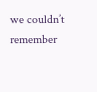we couldn’t remember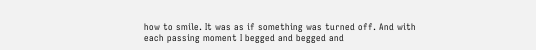how to smile. It was as if something was turned off. And with each passing moment I begged and begged and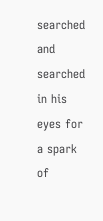searched and searched in his eyes for a spark of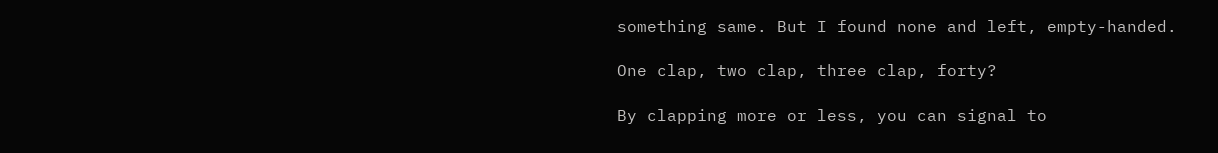something same. But I found none and left, empty-handed.

One clap, two clap, three clap, forty?

By clapping more or less, you can signal to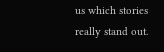us which stories really stand out.